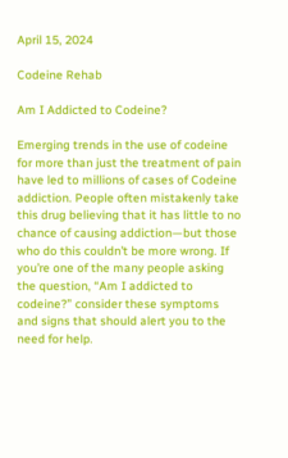April 15, 2024

Codeine Rehab

Am I Addicted to Codeine?

Emerging trends in the use of codeine for more than just the treatment of pain have led to millions of cases of Codeine addiction. People often mistakenly take this drug believing that it has little to no chance of causing addiction—but those who do this couldn’t be more wrong. If you’re one of the many people asking the question, “Am I addicted to codeine?” consider these symptoms and signs that should alert you to the need for help.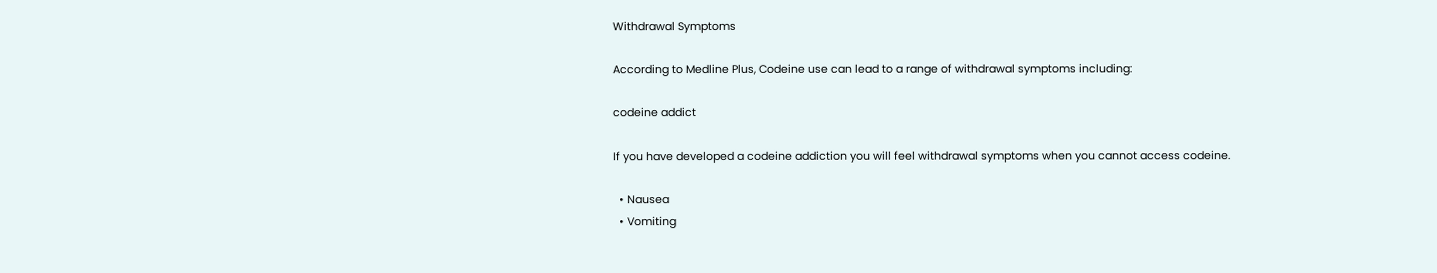Withdrawal Symptoms

According to Medline Plus, Codeine use can lead to a range of withdrawal symptoms including:

codeine addict

If you have developed a codeine addiction you will feel withdrawal symptoms when you cannot access codeine.

  • Nausea
  • Vomiting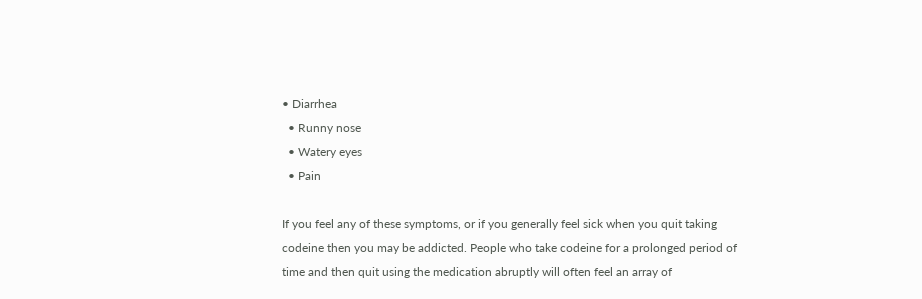• Diarrhea
  • Runny nose
  • Watery eyes
  • Pain

If you feel any of these symptoms, or if you generally feel sick when you quit taking codeine then you may be addicted. People who take codeine for a prolonged period of time and then quit using the medication abruptly will often feel an array of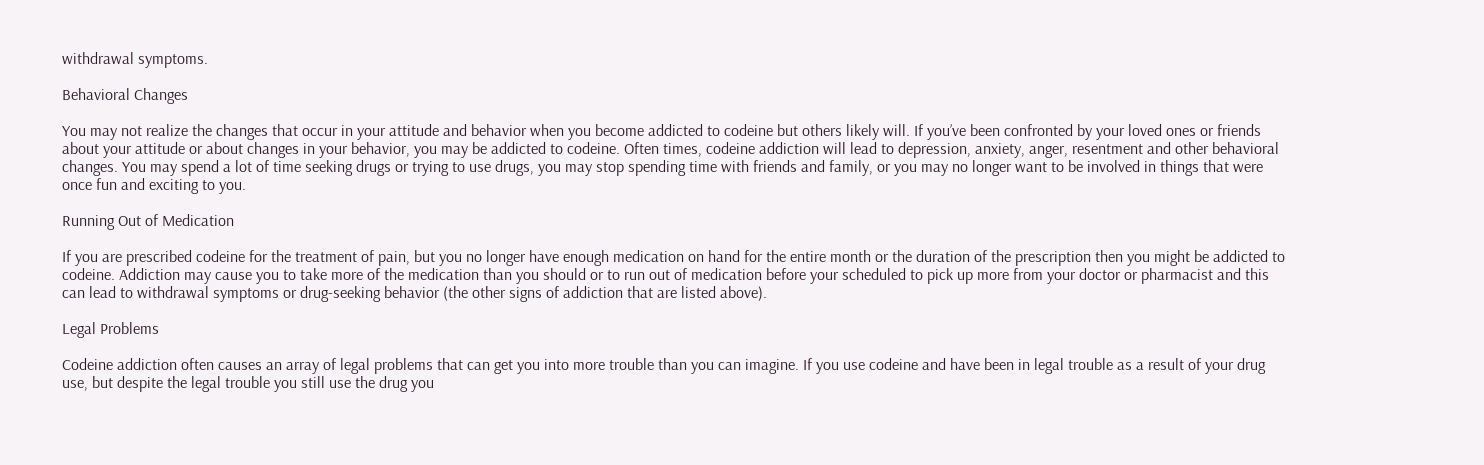withdrawal symptoms.

Behavioral Changes

You may not realize the changes that occur in your attitude and behavior when you become addicted to codeine but others likely will. If you’ve been confronted by your loved ones or friends about your attitude or about changes in your behavior, you may be addicted to codeine. Often times, codeine addiction will lead to depression, anxiety, anger, resentment and other behavioral changes. You may spend a lot of time seeking drugs or trying to use drugs, you may stop spending time with friends and family, or you may no longer want to be involved in things that were once fun and exciting to you.

Running Out of Medication

If you are prescribed codeine for the treatment of pain, but you no longer have enough medication on hand for the entire month or the duration of the prescription then you might be addicted to codeine. Addiction may cause you to take more of the medication than you should or to run out of medication before your scheduled to pick up more from your doctor or pharmacist and this can lead to withdrawal symptoms or drug-seeking behavior (the other signs of addiction that are listed above).

Legal Problems

Codeine addiction often causes an array of legal problems that can get you into more trouble than you can imagine. If you use codeine and have been in legal trouble as a result of your drug use, but despite the legal trouble you still use the drug you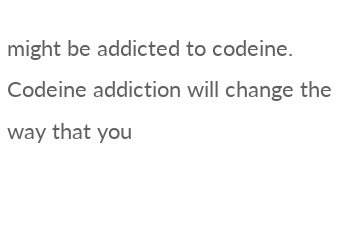might be addicted to codeine. Codeine addiction will change the way that you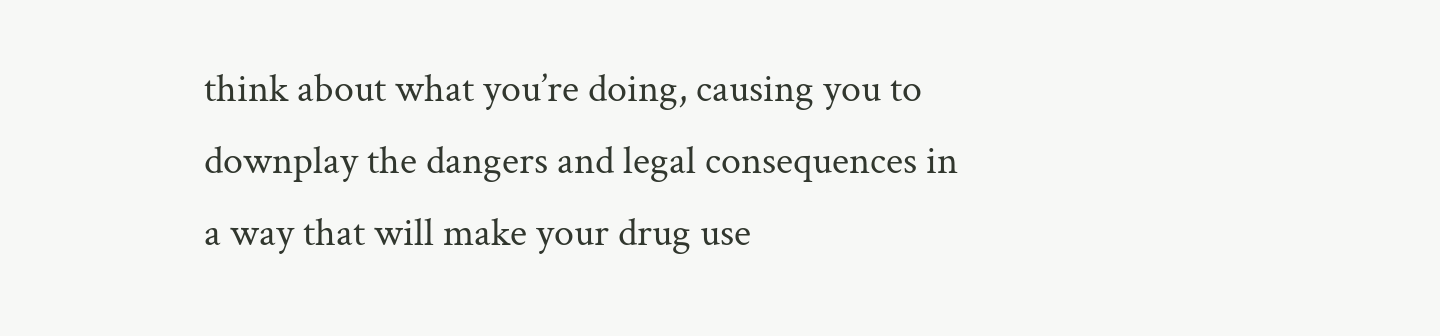think about what you’re doing, causing you to downplay the dangers and legal consequences in a way that will make your drug use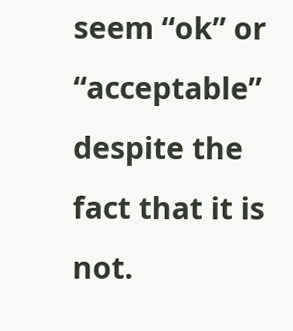seem “ok” or “acceptable” despite the fact that it is not.